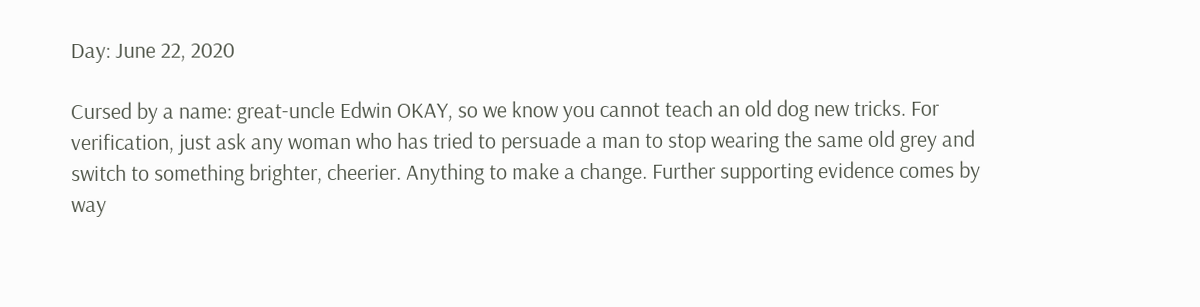Day: June 22, 2020

Cursed by a name: great-uncle Edwin OKAY, so we know you cannot teach an old dog new tricks. For verification, just ask any woman who has tried to persuade a man to stop wearing the same old grey and switch to something brighter, cheerier. Anything to make a change. Further supporting evidence comes by way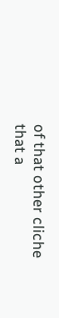of that other cliche that a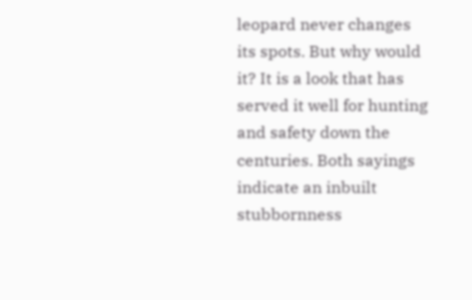leopard never changes its spots. But why would it? It is a look that has served it well for hunting and safety down the centuries. Both sayings indicate an inbuilt stubbornness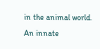in the animal world. An innate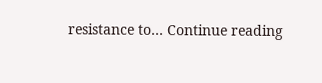resistance to… Continue reading